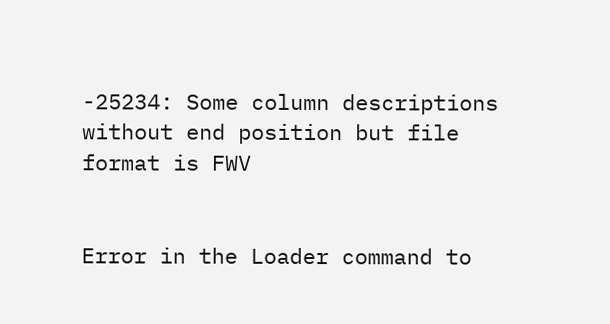-25234: Some column descriptions without end position but file format is FWV


Error in the Loader command to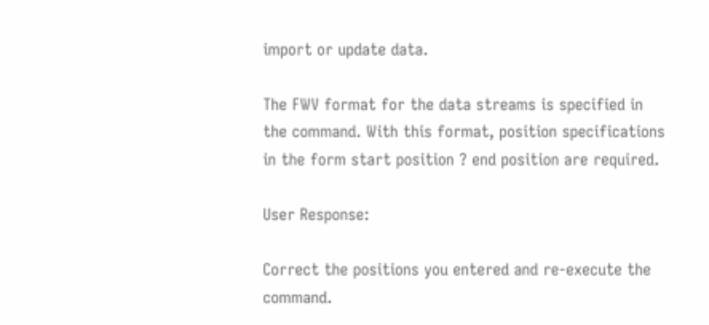import or update data.

The FWV format for the data streams is specified in the command. With this format, position specifications in the form start position ? end position are required.

User Response:

Correct the positions you entered and re-execute the command.